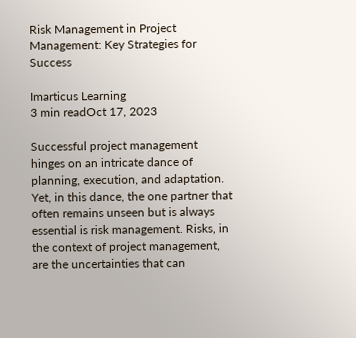Risk Management in Project Management: Key Strategies for Success

Imarticus Learning
3 min readOct 17, 2023

Successful project management hinges on an intricate dance of planning, execution, and adaptation. Yet, in this dance, the one partner that often remains unseen but is always essential is risk management. Risks, in the context of project management, are the uncertainties that can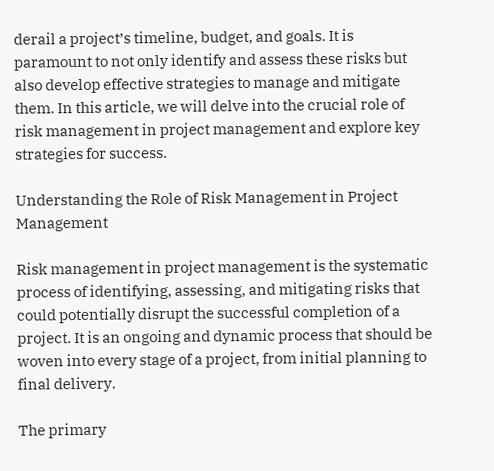derail a project’s timeline, budget, and goals. It is paramount to not only identify and assess these risks but also develop effective strategies to manage and mitigate them. In this article, we will delve into the crucial role of risk management in project management and explore key strategies for success.

Understanding the Role of Risk Management in Project Management

Risk management in project management is the systematic process of identifying, assessing, and mitigating risks that could potentially disrupt the successful completion of a project. It is an ongoing and dynamic process that should be woven into every stage of a project, from initial planning to final delivery.

The primary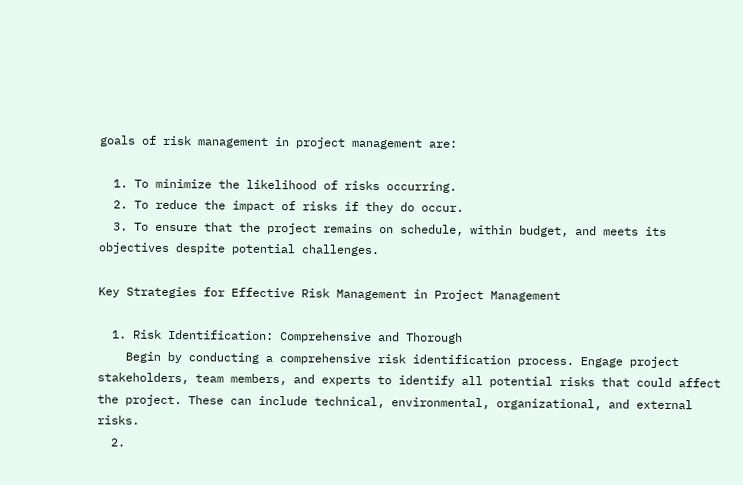goals of risk management in project management are:

  1. To minimize the likelihood of risks occurring.
  2. To reduce the impact of risks if they do occur.
  3. To ensure that the project remains on schedule, within budget, and meets its objectives despite potential challenges.

Key Strategies for Effective Risk Management in Project Management

  1. Risk Identification: Comprehensive and Thorough
    Begin by conducting a comprehensive risk identification process. Engage project stakeholders, team members, and experts to identify all potential risks that could affect the project. These can include technical, environmental, organizational, and external risks.
  2.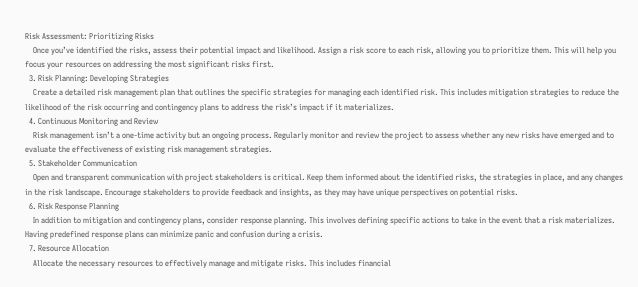Risk Assessment: Prioritizing Risks
    Once you’ve identified the risks, assess their potential impact and likelihood. Assign a risk score to each risk, allowing you to prioritize them. This will help you focus your resources on addressing the most significant risks first.
  3. Risk Planning: Developing Strategies
    Create a detailed risk management plan that outlines the specific strategies for managing each identified risk. This includes mitigation strategies to reduce the likelihood of the risk occurring and contingency plans to address the risk’s impact if it materializes.
  4. Continuous Monitoring and Review
    Risk management isn’t a one-time activity but an ongoing process. Regularly monitor and review the project to assess whether any new risks have emerged and to evaluate the effectiveness of existing risk management strategies.
  5. Stakeholder Communication
    Open and transparent communication with project stakeholders is critical. Keep them informed about the identified risks, the strategies in place, and any changes in the risk landscape. Encourage stakeholders to provide feedback and insights, as they may have unique perspectives on potential risks.
  6. Risk Response Planning
    In addition to mitigation and contingency plans, consider response planning. This involves defining specific actions to take in the event that a risk materializes. Having predefined response plans can minimize panic and confusion during a crisis.
  7. Resource Allocation
    Allocate the necessary resources to effectively manage and mitigate risks. This includes financial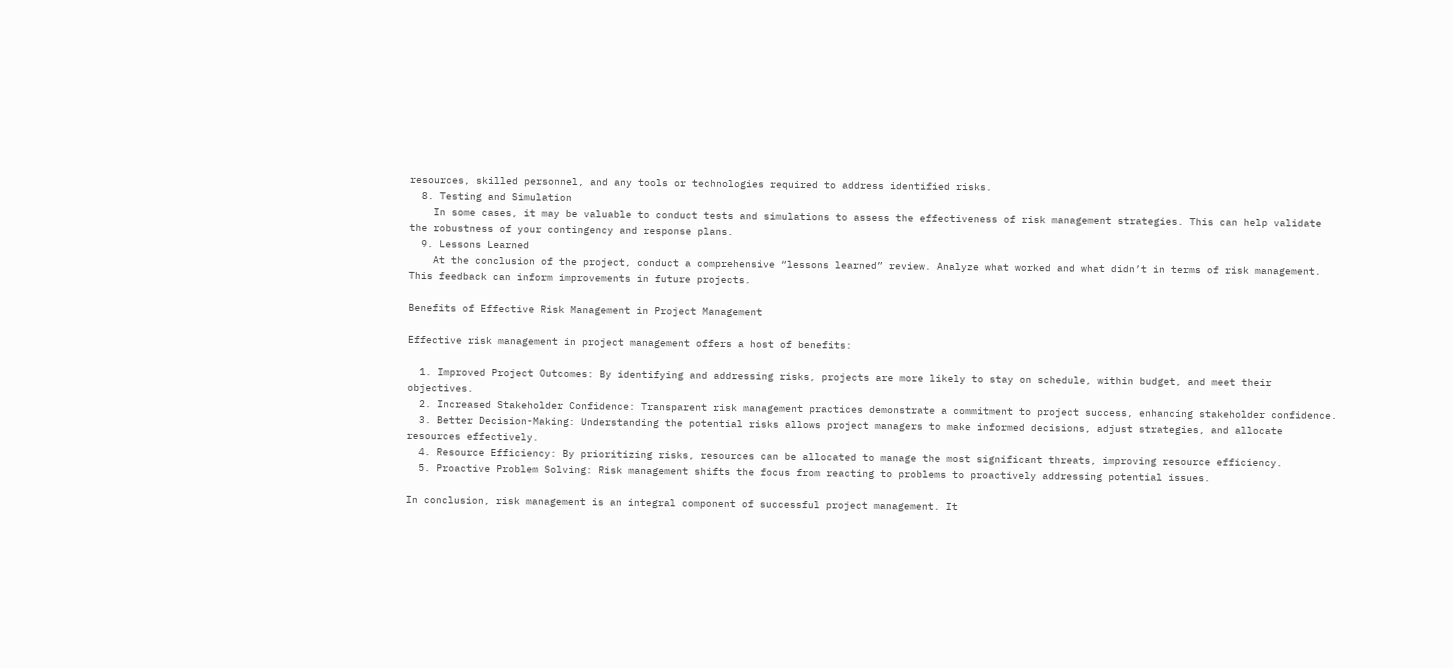resources, skilled personnel, and any tools or technologies required to address identified risks.
  8. Testing and Simulation
    In some cases, it may be valuable to conduct tests and simulations to assess the effectiveness of risk management strategies. This can help validate the robustness of your contingency and response plans.
  9. Lessons Learned
    At the conclusion of the project, conduct a comprehensive “lessons learned” review. Analyze what worked and what didn’t in terms of risk management. This feedback can inform improvements in future projects.

Benefits of Effective Risk Management in Project Management

Effective risk management in project management offers a host of benefits:

  1. Improved Project Outcomes: By identifying and addressing risks, projects are more likely to stay on schedule, within budget, and meet their objectives.
  2. Increased Stakeholder Confidence: Transparent risk management practices demonstrate a commitment to project success, enhancing stakeholder confidence.
  3. Better Decision-Making: Understanding the potential risks allows project managers to make informed decisions, adjust strategies, and allocate resources effectively.
  4. Resource Efficiency: By prioritizing risks, resources can be allocated to manage the most significant threats, improving resource efficiency.
  5. Proactive Problem Solving: Risk management shifts the focus from reacting to problems to proactively addressing potential issues.

In conclusion, risk management is an integral component of successful project management. It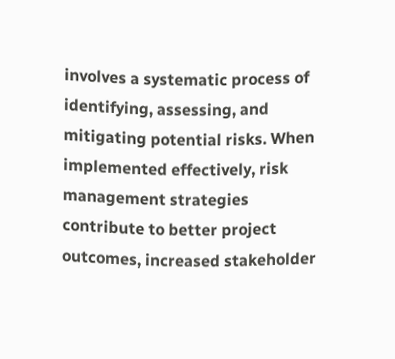involves a systematic process of identifying, assessing, and mitigating potential risks. When implemented effectively, risk management strategies contribute to better project outcomes, increased stakeholder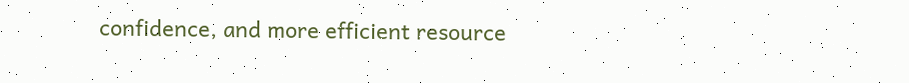confidence, and more efficient resource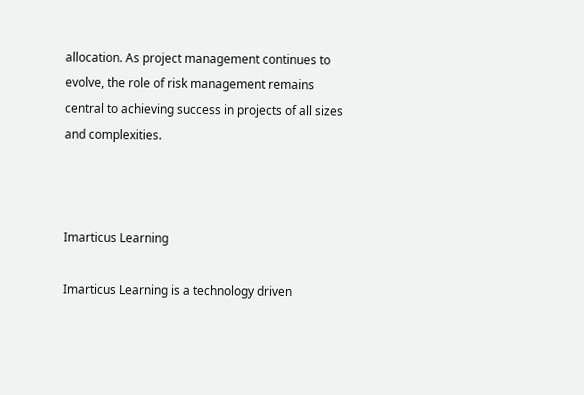allocation. As project management continues to evolve, the role of risk management remains central to achieving success in projects of all sizes and complexities.



Imarticus Learning

Imarticus Learning is a technology driven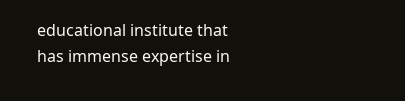educational institute that has immense expertise in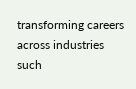transforming careers across industries such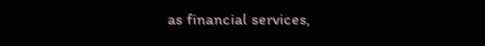as financial services,